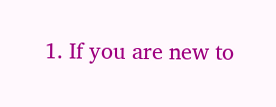1. If you are new to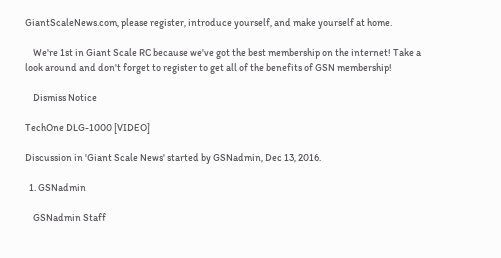GiantScaleNews.com, please register, introduce yourself, and make yourself at home.

    We're 1st in Giant Scale RC because we've got the best membership on the internet! Take a look around and don't forget to register to get all of the benefits of GSN membership!

    Dismiss Notice

TechOne DLG-1000 [VIDEO]

Discussion in 'Giant Scale News' started by GSNadmin, Dec 13, 2016.

  1. GSNadmin

    GSNadmin Staff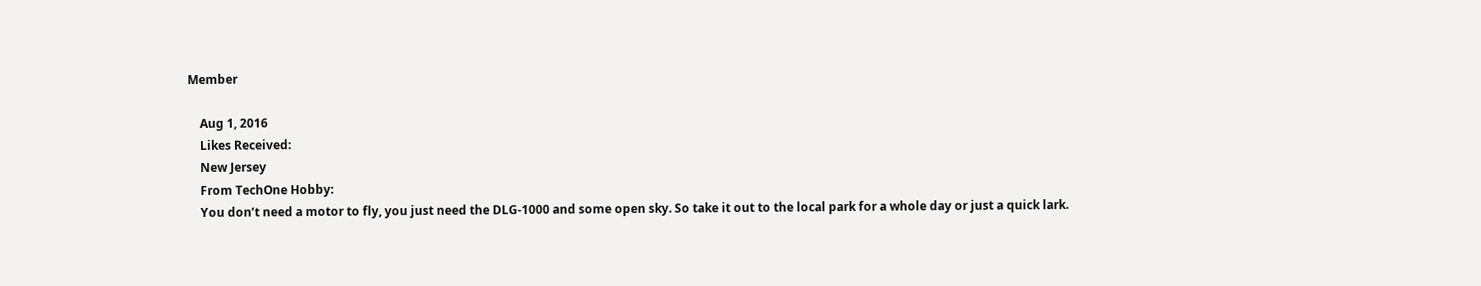Member

    Aug 1, 2016
    Likes Received:
    New Jersey
    From TechOne Hobby:
    You don’t need a motor to fly, you just need the DLG-1000 and some open sky. So take it out to the local park for a whole day or just a quick lark.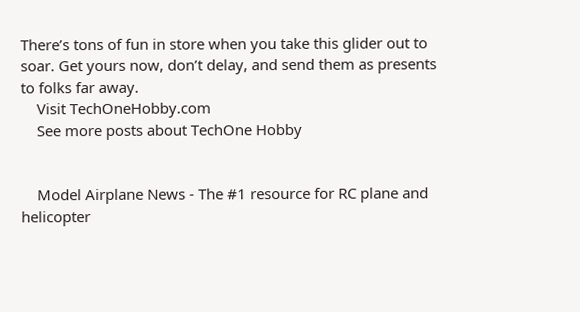There’s tons of fun in store when you take this glider out to soar. Get yours now, don’t delay, and send them as presents to folks far away.
    Visit TechOneHobby.com
    See more posts about TechOne Hobby


    Model Airplane News - The #1 resource for RC plane and helicopter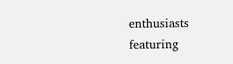enthusiasts featuring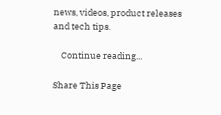news, videos, product releases and tech tips.

    Continue reading...

Share This Page